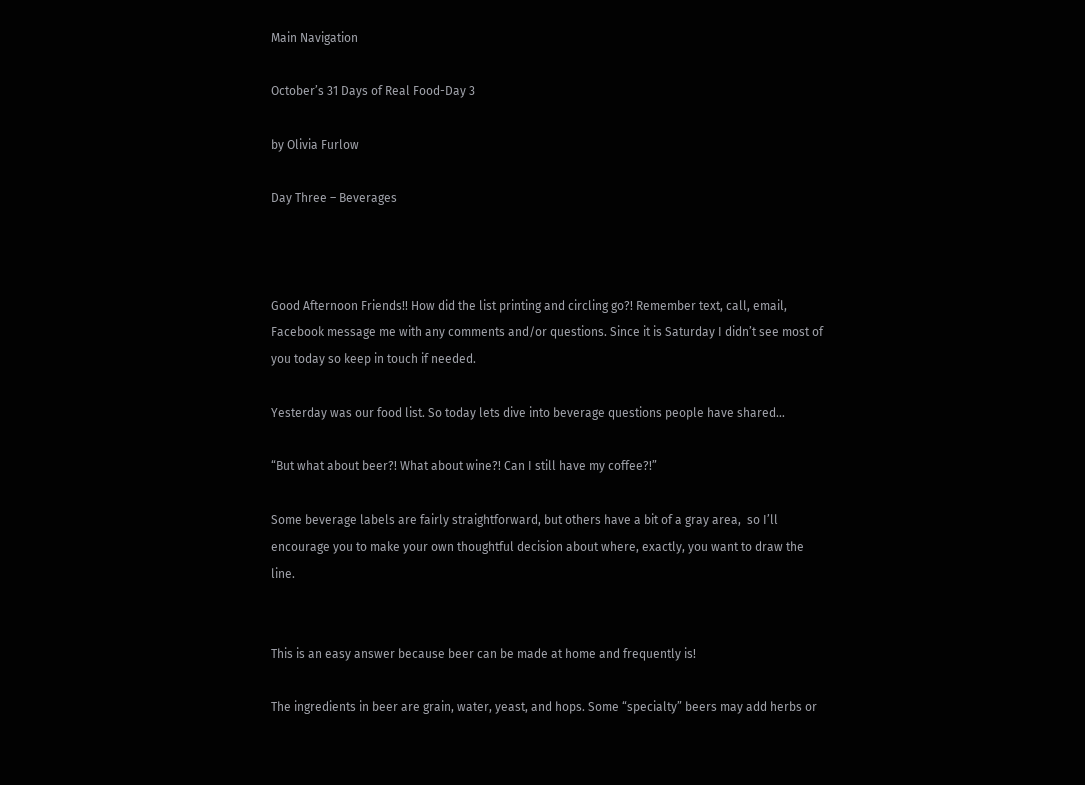Main Navigation

October’s 31 Days of Real Food-Day 3

by Olivia Furlow

Day Three – Beverages



Good Afternoon Friends!! How did the list printing and circling go?! Remember text, call, email, Facebook message me with any comments and/or questions. Since it is Saturday I didn’t see most of you today so keep in touch if needed.

Yesterday was our food list. So today lets dive into beverage questions people have shared…

“But what about beer?! What about wine?! Can I still have my coffee?!”

Some beverage labels are fairly straightforward, but others have a bit of a gray area,  so I’ll encourage you to make your own thoughtful decision about where, exactly, you want to draw the line.


This is an easy answer because beer can be made at home and frequently is!

The ingredients in beer are grain, water, yeast, and hops. Some “specialty” beers may add herbs or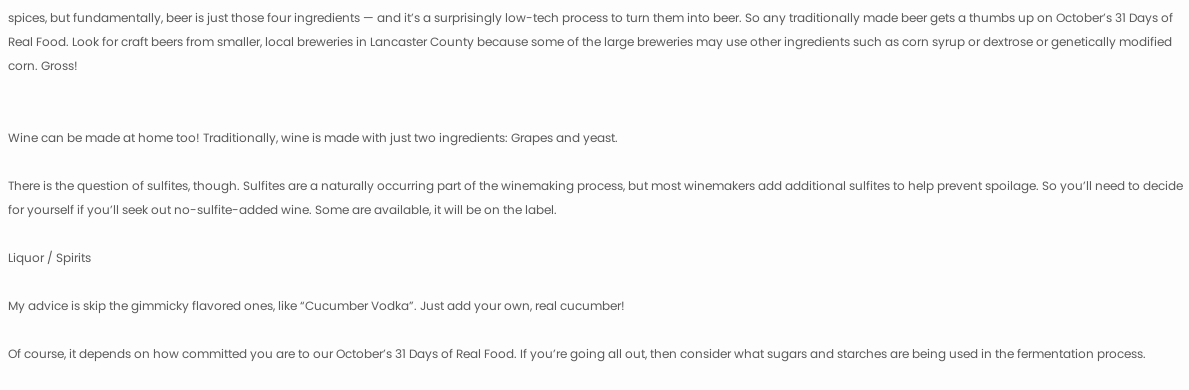spices, but fundamentally, beer is just those four ingredients — and it’s a surprisingly low-tech process to turn them into beer. So any traditionally made beer gets a thumbs up on October’s 31 Days of Real Food. Look for craft beers from smaller, local breweries in Lancaster County because some of the large breweries may use other ingredients such as corn syrup or dextrose or genetically modified corn. Gross!


Wine can be made at home too! Traditionally, wine is made with just two ingredients: Grapes and yeast.

There is the question of sulfites, though. Sulfites are a naturally occurring part of the winemaking process, but most winemakers add additional sulfites to help prevent spoilage. So you’ll need to decide for yourself if you’ll seek out no-sulfite-added wine. Some are available, it will be on the label.

Liquor / Spirits

My advice is skip the gimmicky flavored ones, like “Cucumber Vodka”. Just add your own, real cucumber!

Of course, it depends on how committed you are to our October’s 31 Days of Real Food. If you’re going all out, then consider what sugars and starches are being used in the fermentation process.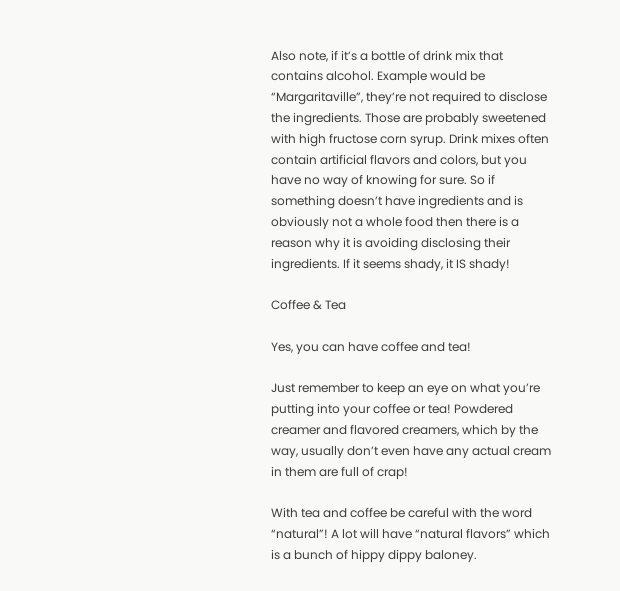Also note, if it’s a bottle of drink mix that contains alcohol. Example would be “Margaritaville”, they’re not required to disclose the ingredients. Those are probably sweetened with high fructose corn syrup. Drink mixes often contain artificial flavors and colors, but you have no way of knowing for sure. So if something doesn’t have ingredients and is obviously not a whole food then there is a reason why it is avoiding disclosing their ingredients. If it seems shady, it IS shady!

Coffee & Tea

Yes, you can have coffee and tea!

Just remember to keep an eye on what you’re putting into your coffee or tea! Powdered creamer and flavored creamers, which by the way, usually don’t even have any actual cream in them are full of crap!

With tea and coffee be careful with the word “natural”! A lot will have “natural flavors” which is a bunch of hippy dippy baloney.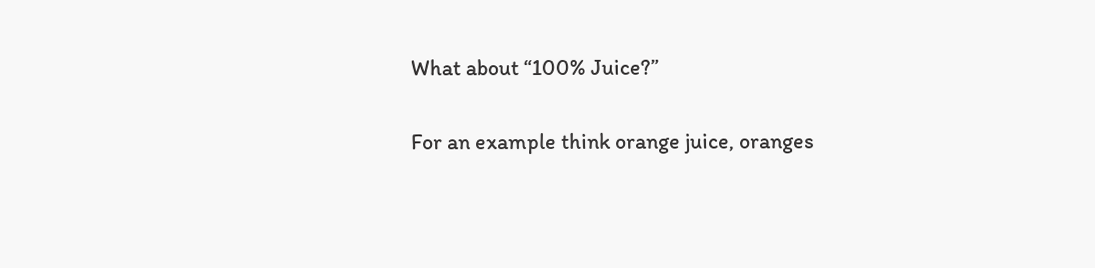What about “100% Juice?”

For an example think orange juice, oranges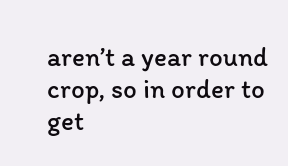aren’t a year round crop, so in order to get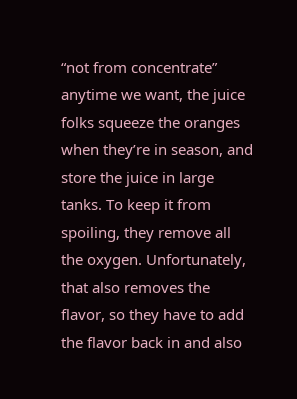“not from concentrate” anytime we want, the juice folks squeeze the oranges when they’re in season, and store the juice in large tanks. To keep it from spoiling, they remove all the oxygen. Unfortunately, that also removes the flavor, so they have to add the flavor back in and also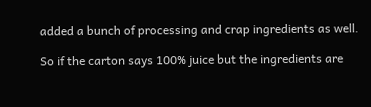added a bunch of processing and crap ingredients as well.

So if the carton says 100% juice but the ingredients are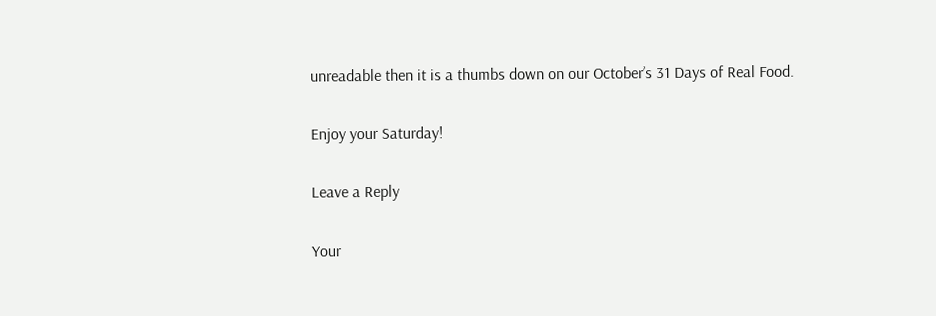unreadable then it is a thumbs down on our October’s 31 Days of Real Food.

Enjoy your Saturday!

Leave a Reply

Your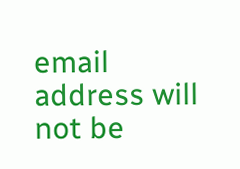email address will not be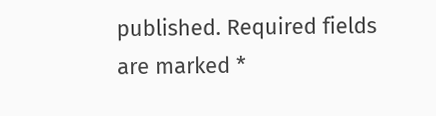published. Required fields are marked *